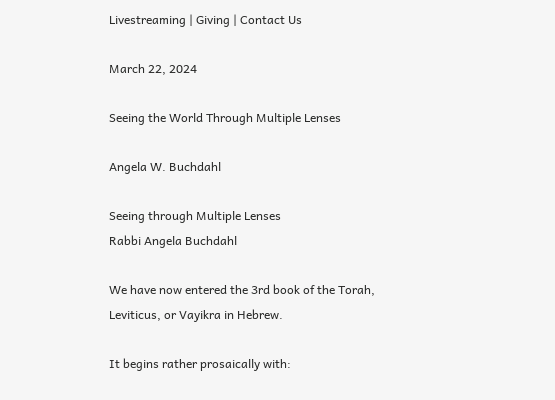Livestreaming | Giving | Contact Us

March 22, 2024

Seeing the World Through Multiple Lenses

Angela W. Buchdahl

Seeing through Multiple Lenses
Rabbi Angela Buchdahl

We have now entered the 3rd book of the Torah, Leviticus, or Vayikra in Hebrew.

It begins rather prosaically with: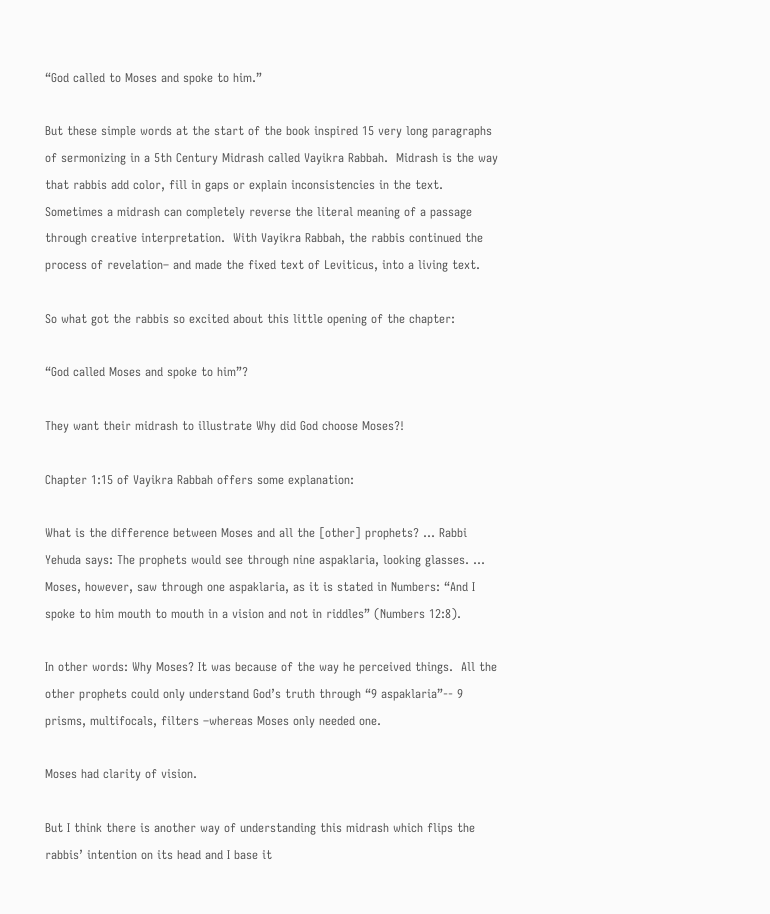“God called to Moses and spoke to him.”

But these simple words at the start of the book inspired 15 very long paragraphs of sermonizing in a 5th Century Midrash called Vayikra Rabbah.  Midrash is the way that rabbis add color, fill in gaps or explain inconsistencies in the text. Sometimes a midrash can completely reverse the literal meaning of a passage through creative interpretation.  With Vayikra Rabbah, the rabbis continued the process of revelation– and made the fixed text of Leviticus, into a living text.

So what got the rabbis so excited about this little opening of the chapter:

“God called Moses and spoke to him”?

They want their midrash to illustrate Why did God choose Moses?!

Chapter 1:15 of Vayikra Rabbah offers some explanation:

What is the difference between Moses and all the [other] prophets? … Rabbi Yehuda says: The prophets would see through nine aspaklaria, looking glasses. … Moses, however, saw through one aspaklaria, as it is stated in Numbers: “And I spoke to him mouth to mouth in a vision and not in riddles” (Numbers 12:8).

In other words: Why Moses? It was because of the way he perceived things.  All the other prophets could only understand God’s truth through “9 aspaklaria”-- 9 prisms, multifocals, filters –whereas Moses only needed one.

Moses had clarity of vision.

But I think there is another way of understanding this midrash which flips the rabbis’ intention on its head and I base it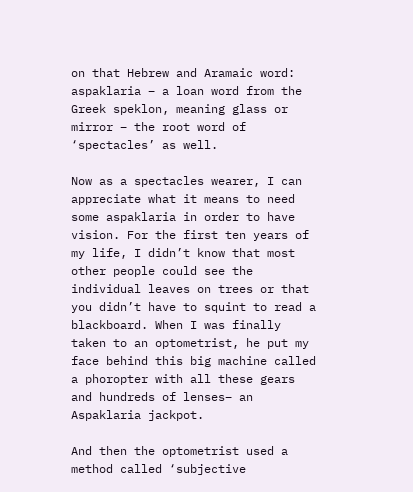on that Hebrew and Aramaic word: aspaklaria – a loan word from the Greek speklon, meaning glass or mirror – the root word of ‘spectacles’ as well.

Now as a spectacles wearer, I can appreciate what it means to need some aspaklaria in order to have vision. For the first ten years of my life, I didn’t know that most other people could see the individual leaves on trees or that you didn’t have to squint to read a blackboard. When I was finally taken to an optometrist, he put my face behind this big machine called a phoropter with all these gears and hundreds of lenses– an Aspaklaria jackpot.

And then the optometrist used a method called ‘subjective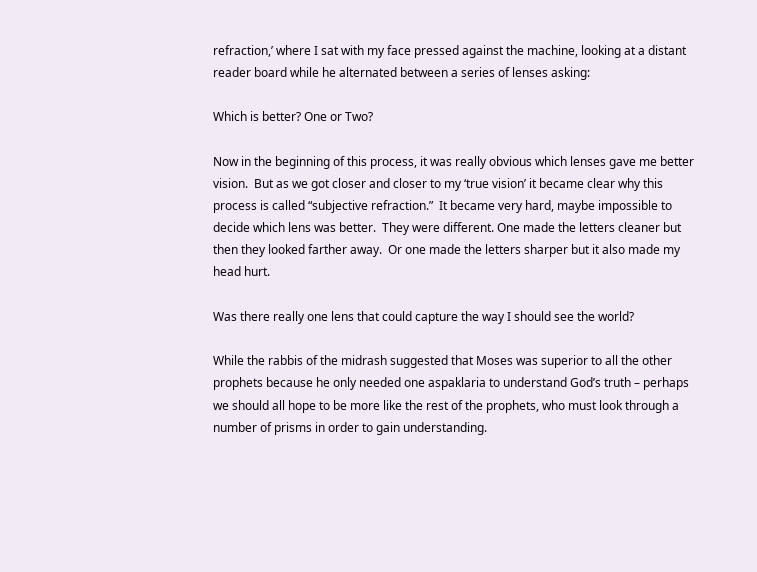refraction,’ where I sat with my face pressed against the machine, looking at a distant reader board while he alternated between a series of lenses asking:

Which is better? One or Two?

Now in the beginning of this process, it was really obvious which lenses gave me better vision.  But as we got closer and closer to my ‘true vision’ it became clear why this process is called “subjective refraction.”  It became very hard, maybe impossible to decide which lens was better.  They were different. One made the letters cleaner but then they looked farther away.  Or one made the letters sharper but it also made my head hurt.

Was there really one lens that could capture the way I should see the world?

While the rabbis of the midrash suggested that Moses was superior to all the other prophets because he only needed one aspaklaria to understand God’s truth – perhaps we should all hope to be more like the rest of the prophets, who must look through a number of prisms in order to gain understanding.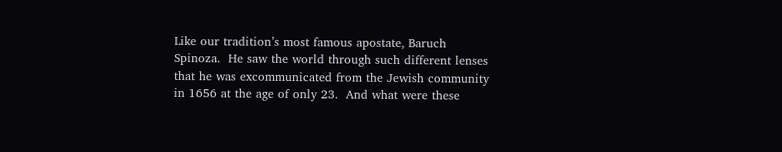Like our tradition’s most famous apostate, Baruch Spinoza.  He saw the world through such different lenses that he was excommunicated from the Jewish community in 1656 at the age of only 23.  And what were these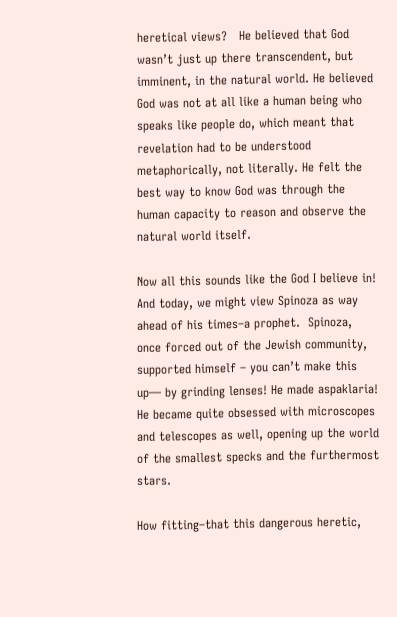heretical views?   He believed that God wasn’t just up there transcendent, but imminent, in the natural world. He believed God was not at all like a human being who speaks like people do, which meant that revelation had to be understood metaphorically, not literally. He felt the best way to know God was through the human capacity to reason and observe the natural world itself.

Now all this sounds like the God I believe in! And today, we might view Spinoza as way ahead of his times–a prophet.  Spinoza, once forced out of the Jewish community, supported himself – you can’t make this up— by grinding lenses! He made aspaklaria! He became quite obsessed with microscopes and telescopes as well, opening up the world of the smallest specks and the furthermost stars.

How fitting–that this dangerous heretic,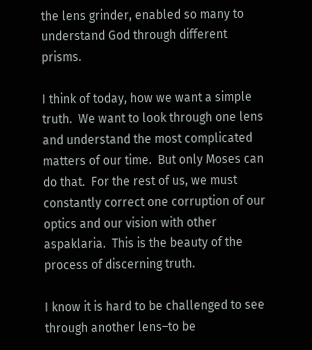the lens grinder, enabled so many to understand God through different prisms.

I think of today, how we want a simple truth.  We want to look through one lens and understand the most complicated matters of our time.  But only Moses can do that.  For the rest of us, we must constantly correct one corruption of our optics and our vision with other aspaklaria.  This is the beauty of the process of discerning truth.

I know it is hard to be challenged to see through another lens–to be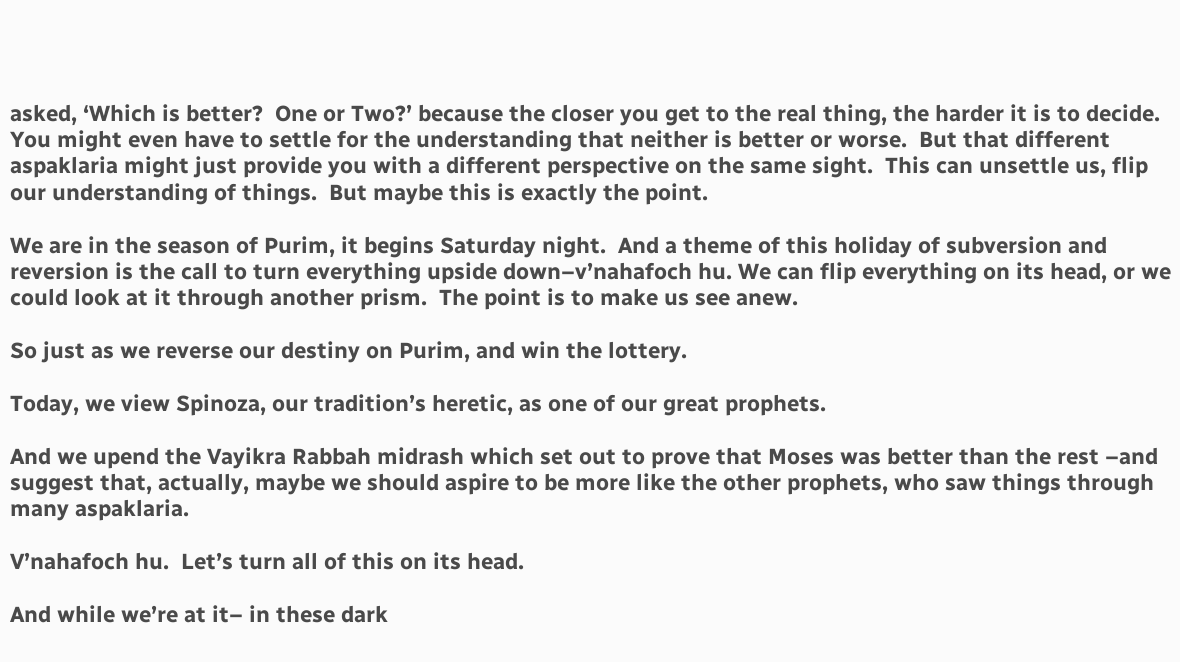asked, ‘Which is better?  One or Two?’ because the closer you get to the real thing, the harder it is to decide.  You might even have to settle for the understanding that neither is better or worse.  But that different aspaklaria might just provide you with a different perspective on the same sight.  This can unsettle us, flip our understanding of things.  But maybe this is exactly the point.

We are in the season of Purim, it begins Saturday night.  And a theme of this holiday of subversion and reversion is the call to turn everything upside down–v’nahafoch hu. We can flip everything on its head, or we could look at it through another prism.  The point is to make us see anew.

So just as we reverse our destiny on Purim, and win the lottery.

Today, we view Spinoza, our tradition’s heretic, as one of our great prophets.

And we upend the Vayikra Rabbah midrash which set out to prove that Moses was better than the rest –and suggest that, actually, maybe we should aspire to be more like the other prophets, who saw things through many aspaklaria.

V’nahafoch hu.  Let’s turn all of this on its head.

And while we’re at it– in these dark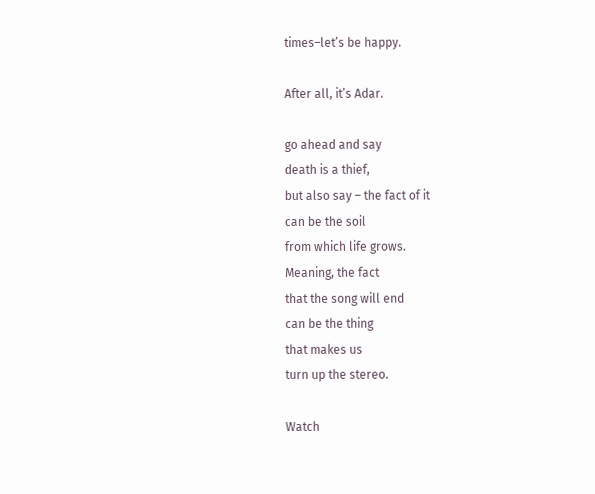times–let’s be happy.

After all, it’s Adar.

go ahead and say
death is a thief,
but also say – the fact of it
can be the soil
from which life grows.
Meaning, the fact
that the song will end
can be the thing
that makes us
turn up the stereo.

Watch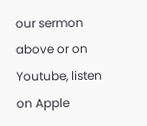our sermon above or on Youtube, listen on Apple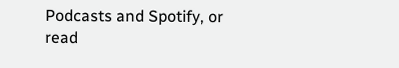Podcasts and Spotify, or read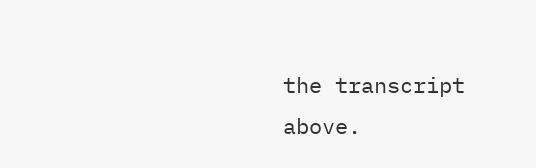the transcript above.